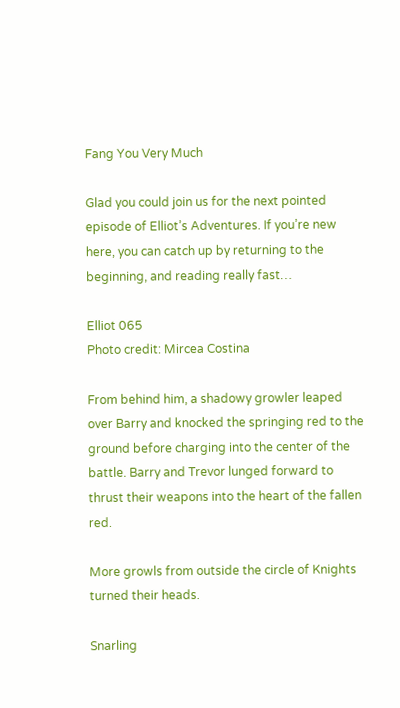Fang You Very Much

Glad you could join us for the next pointed episode of Elliot’s Adventures. If you’re new here, you can catch up by returning to the beginning, and reading really fast…

Elliot 065
Photo credit: Mircea Costina

From behind him, a shadowy growler leaped over Barry and knocked the springing red to the ground before charging into the center of the battle. Barry and Trevor lunged forward to thrust their weapons into the heart of the fallen red.

More growls from outside the circle of Knights turned their heads.

Snarling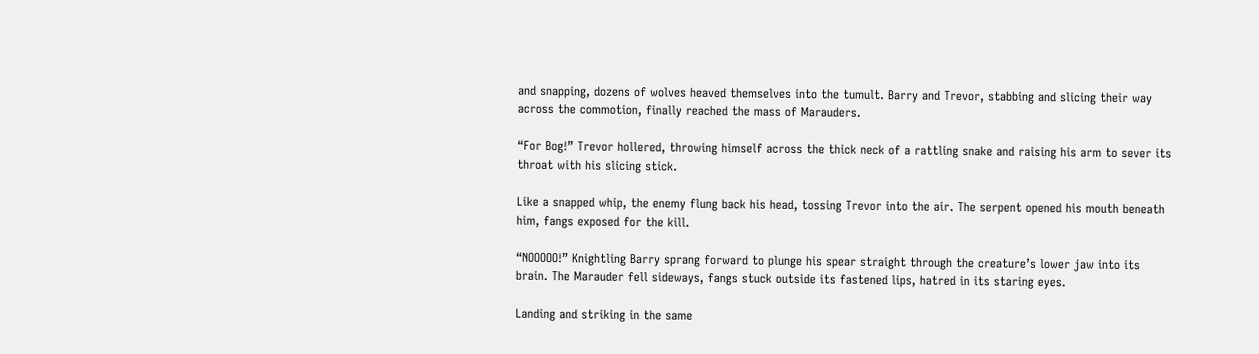and snapping, dozens of wolves heaved themselves into the tumult. Barry and Trevor, stabbing and slicing their way across the commotion, finally reached the mass of Marauders.

“For Bog!” Trevor hollered, throwing himself across the thick neck of a rattling snake and raising his arm to sever its throat with his slicing stick.

Like a snapped whip, the enemy flung back his head, tossing Trevor into the air. The serpent opened his mouth beneath him, fangs exposed for the kill.

“NOOOOO!” Knightling Barry sprang forward to plunge his spear straight through the creature’s lower jaw into its brain. The Marauder fell sideways, fangs stuck outside its fastened lips, hatred in its staring eyes.

Landing and striking in the same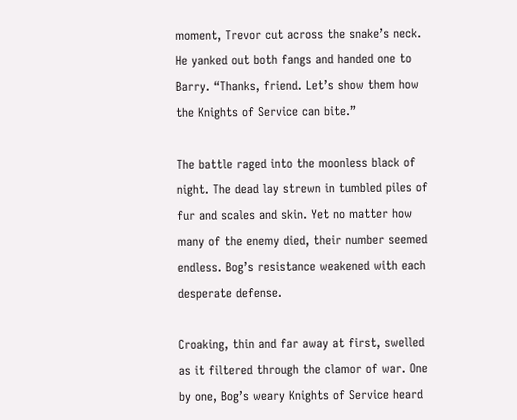moment, Trevor cut across the snake’s neck. He yanked out both fangs and handed one to Barry. “Thanks, friend. Let’s show them how the Knights of Service can bite.”

The battle raged into the moonless black of night. The dead lay strewn in tumbled piles of fur and scales and skin. Yet no matter how many of the enemy died, their number seemed endless. Bog’s resistance weakened with each desperate defense.

Croaking, thin and far away at first, swelled as it filtered through the clamor of war. One by one, Bog’s weary Knights of Service heard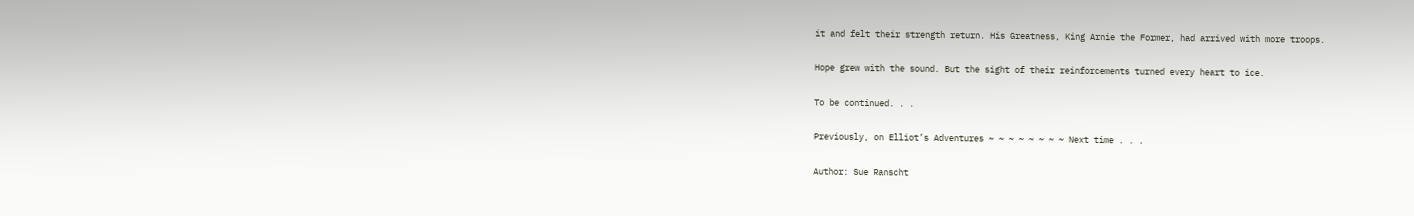it and felt their strength return. His Greatness, King Arnie the Former, had arrived with more troops.

Hope grew with the sound. But the sight of their reinforcements turned every heart to ice.

To be continued. . .

Previously, on Elliot’s Adventures ~ ~ ~ ~ ~ ~ ~ ~ Next time . . .

Author: Sue Ranscht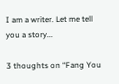I am a writer. Let me tell you a story...

3 thoughts on “Fang You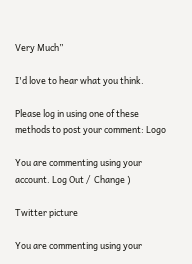Very Much”

I'd love to hear what you think.

Please log in using one of these methods to post your comment: Logo

You are commenting using your account. Log Out /  Change )

Twitter picture

You are commenting using your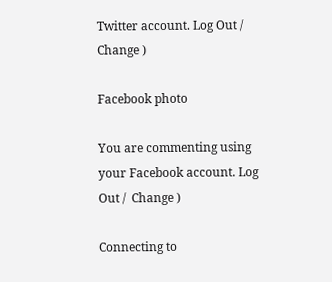Twitter account. Log Out /  Change )

Facebook photo

You are commenting using your Facebook account. Log Out /  Change )

Connecting to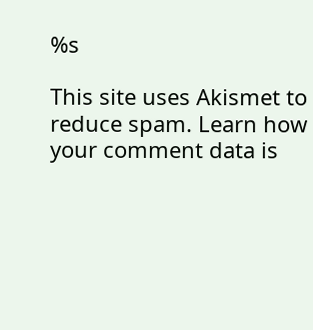%s

This site uses Akismet to reduce spam. Learn how your comment data is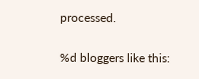processed.

%d bloggers like this: